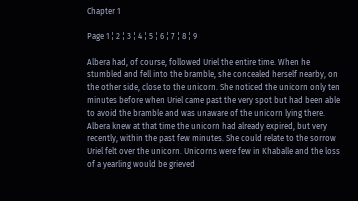Chapter 1

Page 1 ¦ 2 ¦ 3 ¦ 4 ¦ 5 ¦ 6 ¦ 7 ¦ 8 ¦ 9

Albera had, of course, followed Uriel the entire time. When he stumbled and fell into the bramble, she concealed herself nearby, on the other side, close to the unicorn. She noticed the unicorn only ten minutes before when Uriel came past the very spot but had been able to avoid the bramble and was unaware of the unicorn lying there. Albera knew at that time the unicorn had already expired, but very recently, within the past few minutes. She could relate to the sorrow Uriel felt over the unicorn. Unicorns were few in Khaballe and the loss of a yearling would be grieved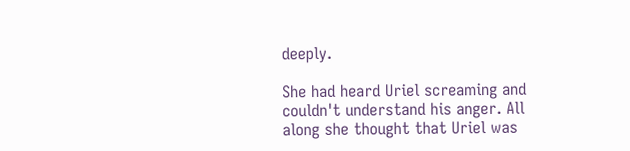deeply.

She had heard Uriel screaming and couldn't understand his anger. All along she thought that Uriel was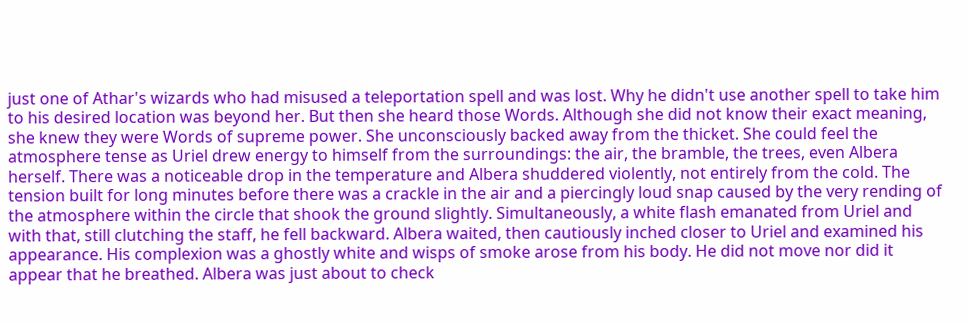just one of Athar's wizards who had misused a teleportation spell and was lost. Why he didn't use another spell to take him to his desired location was beyond her. But then she heard those Words. Although she did not know their exact meaning, she knew they were Words of supreme power. She unconsciously backed away from the thicket. She could feel the atmosphere tense as Uriel drew energy to himself from the surroundings: the air, the bramble, the trees, even Albera herself. There was a noticeable drop in the temperature and Albera shuddered violently, not entirely from the cold. The tension built for long minutes before there was a crackle in the air and a piercingly loud snap caused by the very rending of the atmosphere within the circle that shook the ground slightly. Simultaneously, a white flash emanated from Uriel and with that, still clutching the staff, he fell backward. Albera waited, then cautiously inched closer to Uriel and examined his appearance. His complexion was a ghostly white and wisps of smoke arose from his body. He did not move nor did it appear that he breathed. Albera was just about to check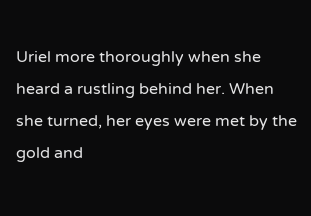Uriel more thoroughly when she heard a rustling behind her. When she turned, her eyes were met by the gold and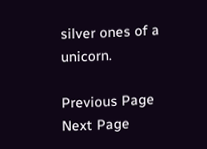silver ones of a unicorn.

Previous Page    Next Page